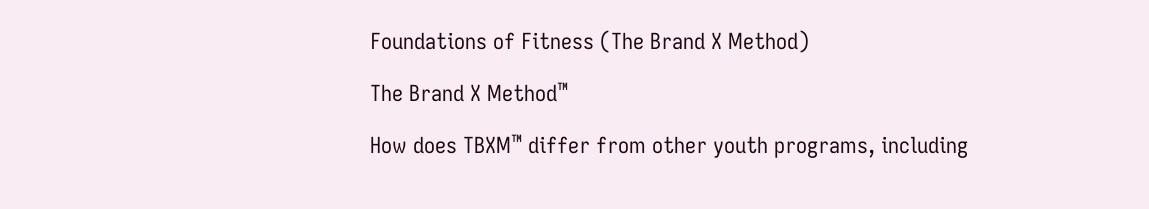Foundations of Fitness (The Brand X Method)

The Brand X Method™

How does TBXM™ differ from other youth programs, including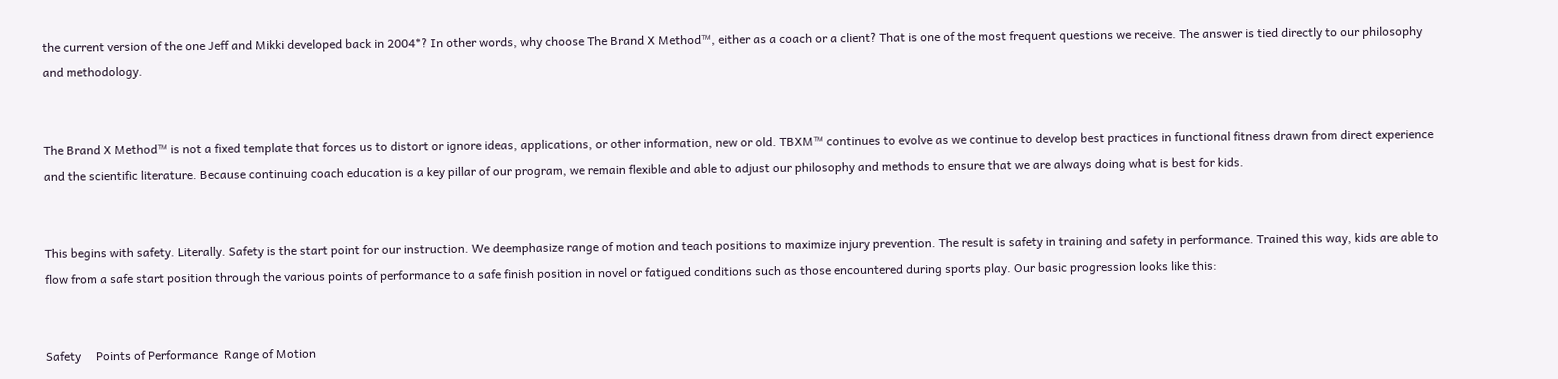the current version of the one Jeff and Mikki developed back in 2004*? In other words, why choose The Brand X Method™, either as a coach or a client? That is one of the most frequent questions we receive. The answer is tied directly to our philosophy and methodology.


The Brand X Method™ is not a fixed template that forces us to distort or ignore ideas, applications, or other information, new or old. TBXM™ continues to evolve as we continue to develop best practices in functional fitness drawn from direct experience and the scientific literature. Because continuing coach education is a key pillar of our program, we remain flexible and able to adjust our philosophy and methods to ensure that we are always doing what is best for kids.


This begins with safety. Literally. Safety is the start point for our instruction. We deemphasize range of motion and teach positions to maximize injury prevention. The result is safety in training and safety in performance. Trained this way, kids are able to flow from a safe start position through the various points of performance to a safe finish position in novel or fatigued conditions such as those encountered during sports play. Our basic progression looks like this:


Safety     Points of Performance  Range of Motion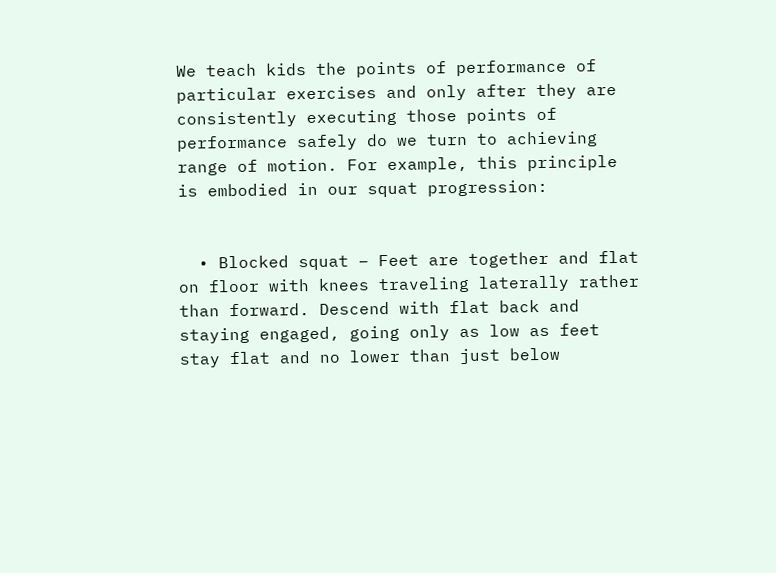We teach kids the points of performance of particular exercises and only after they are consistently executing those points of performance safely do we turn to achieving range of motion. For example, this principle is embodied in our squat progression:


  • Blocked squat – Feet are together and flat on floor with knees traveling laterally rather than forward. Descend with flat back and staying engaged, going only as low as feet stay flat and no lower than just below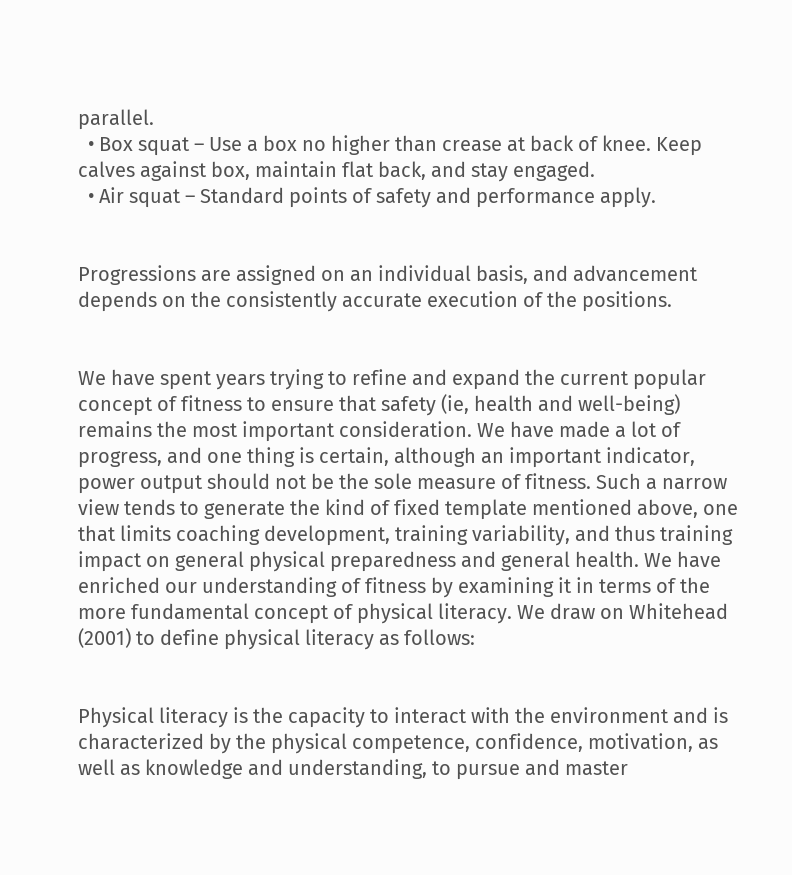parallel.
  • Box squat – Use a box no higher than crease at back of knee. Keep calves against box, maintain flat back, and stay engaged.
  • Air squat – Standard points of safety and performance apply.


Progressions are assigned on an individual basis, and advancement depends on the consistently accurate execution of the positions.


We have spent years trying to refine and expand the current popular concept of fitness to ensure that safety (ie, health and well-being) remains the most important consideration. We have made a lot of progress, and one thing is certain, although an important indicator, power output should not be the sole measure of fitness. Such a narrow view tends to generate the kind of fixed template mentioned above, one that limits coaching development, training variability, and thus training impact on general physical preparedness and general health. We have enriched our understanding of fitness by examining it in terms of the more fundamental concept of physical literacy. We draw on Whitehead (2001) to define physical literacy as follows:


Physical literacy is the capacity to interact with the environment and is characterized by the physical competence, confidence, motivation, as well as knowledge and understanding, to pursue and master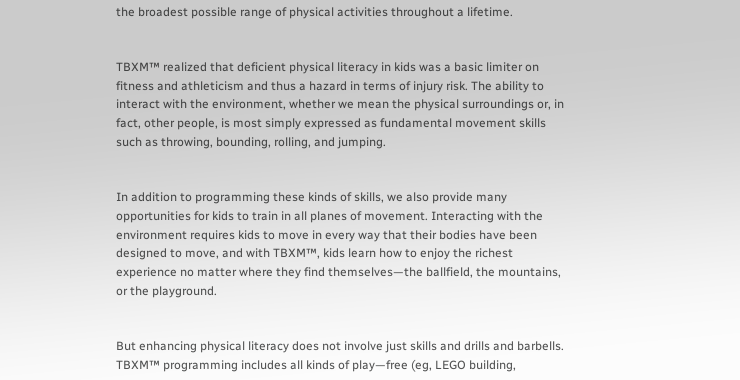the broadest possible range of physical activities throughout a lifetime.


TBXM™ realized that deficient physical literacy in kids was a basic limiter on fitness and athleticism and thus a hazard in terms of injury risk. The ability to interact with the environment, whether we mean the physical surroundings or, in fact, other people, is most simply expressed as fundamental movement skills such as throwing, bounding, rolling, and jumping.


In addition to programming these kinds of skills, we also provide many opportunities for kids to train in all planes of movement. Interacting with the environment requires kids to move in every way that their bodies have been designed to move, and with TBXM™, kids learn how to enjoy the richest experience no matter where they find themselves—the ballfield, the mountains, or the playground.


But enhancing physical literacy does not involve just skills and drills and barbells. TBXM™ programming includes all kinds of play—free (eg, LEGO building,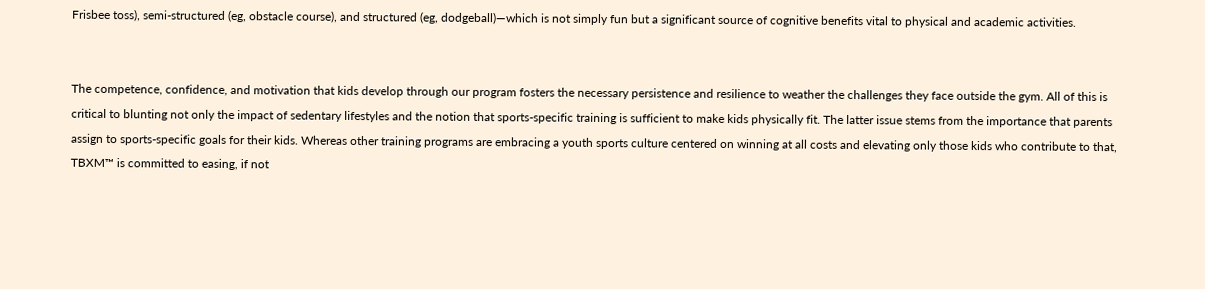Frisbee toss), semi-structured (eg, obstacle course), and structured (eg, dodgeball)—which is not simply fun but a significant source of cognitive benefits vital to physical and academic activities.


The competence, confidence, and motivation that kids develop through our program fosters the necessary persistence and resilience to weather the challenges they face outside the gym. All of this is critical to blunting not only the impact of sedentary lifestyles and the notion that sports-specific training is sufficient to make kids physically fit. The latter issue stems from the importance that parents assign to sports-specific goals for their kids. Whereas other training programs are embracing a youth sports culture centered on winning at all costs and elevating only those kids who contribute to that, TBXM™ is committed to easing, if not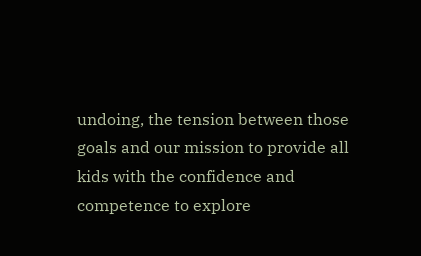undoing, the tension between those goals and our mission to provide all kids with the confidence and competence to explore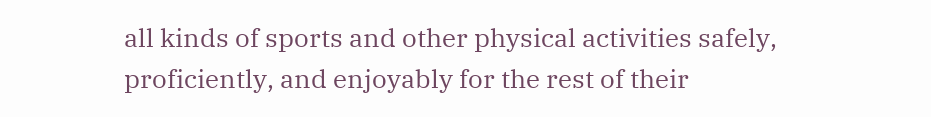all kinds of sports and other physical activities safely, proficiently, and enjoyably for the rest of their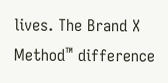lives. The Brand X Method™ difference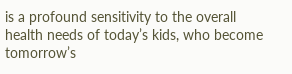is a profound sensitivity to the overall health needs of today’s kids, who become tomorrow’s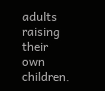adults raising their own children.